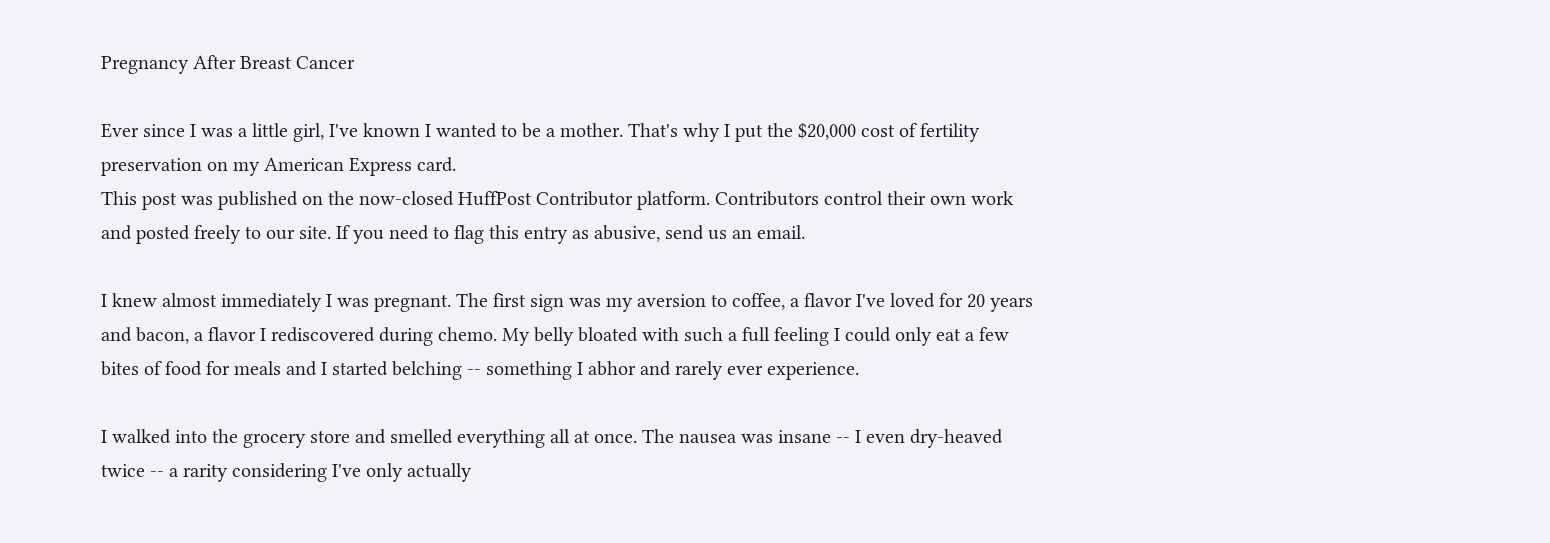Pregnancy After Breast Cancer

Ever since I was a little girl, I've known I wanted to be a mother. That's why I put the $20,000 cost of fertility preservation on my American Express card.
This post was published on the now-closed HuffPost Contributor platform. Contributors control their own work and posted freely to our site. If you need to flag this entry as abusive, send us an email.

I knew almost immediately I was pregnant. The first sign was my aversion to coffee, a flavor I've loved for 20 years and bacon, a flavor I rediscovered during chemo. My belly bloated with such a full feeling I could only eat a few bites of food for meals and I started belching -- something I abhor and rarely ever experience.

I walked into the grocery store and smelled everything all at once. The nausea was insane -- I even dry-heaved twice -- a rarity considering I've only actually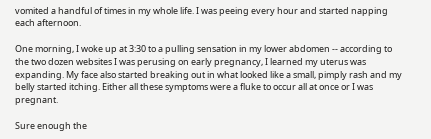vomited a handful of times in my whole life. I was peeing every hour and started napping each afternoon.

One morning, I woke up at 3:30 to a pulling sensation in my lower abdomen -- according to the two dozen websites I was perusing on early pregnancy, I learned my uterus was expanding. My face also started breaking out in what looked like a small, pimply rash and my belly started itching. Either all these symptoms were a fluke to occur all at once or I was pregnant.

Sure enough the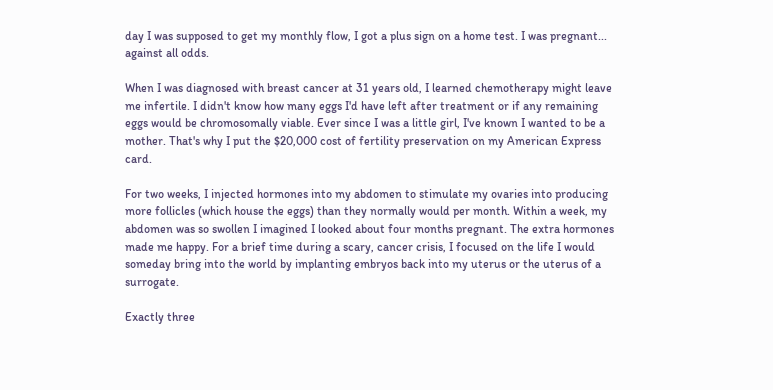day I was supposed to get my monthly flow, I got a plus sign on a home test. I was pregnant... against all odds.

When I was diagnosed with breast cancer at 31 years old, I learned chemotherapy might leave me infertile. I didn't know how many eggs I'd have left after treatment or if any remaining eggs would be chromosomally viable. Ever since I was a little girl, I've known I wanted to be a mother. That's why I put the $20,000 cost of fertility preservation on my American Express card.

For two weeks, I injected hormones into my abdomen to stimulate my ovaries into producing more follicles (which house the eggs) than they normally would per month. Within a week, my abdomen was so swollen I imagined I looked about four months pregnant. The extra hormones made me happy. For a brief time during a scary, cancer crisis, I focused on the life I would someday bring into the world by implanting embryos back into my uterus or the uterus of a surrogate.

Exactly three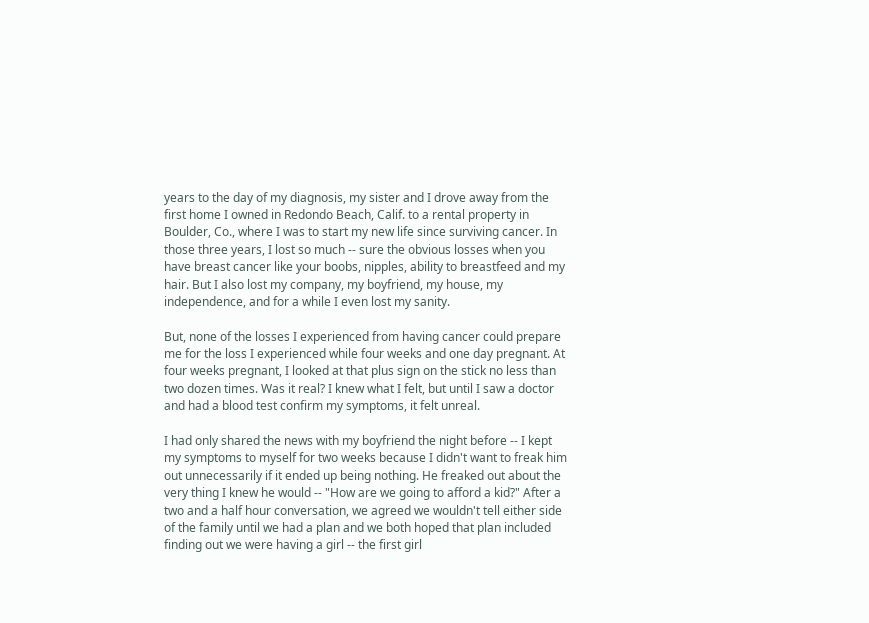years to the day of my diagnosis, my sister and I drove away from the first home I owned in Redondo Beach, Calif. to a rental property in Boulder, Co., where I was to start my new life since surviving cancer. In those three years, I lost so much -- sure the obvious losses when you have breast cancer like your boobs, nipples, ability to breastfeed and my hair. But I also lost my company, my boyfriend, my house, my independence, and for a while I even lost my sanity.

But, none of the losses I experienced from having cancer could prepare me for the loss I experienced while four weeks and one day pregnant. At four weeks pregnant, I looked at that plus sign on the stick no less than two dozen times. Was it real? I knew what I felt, but until I saw a doctor and had a blood test confirm my symptoms, it felt unreal.

I had only shared the news with my boyfriend the night before -- I kept my symptoms to myself for two weeks because I didn't want to freak him out unnecessarily if it ended up being nothing. He freaked out about the very thing I knew he would -- "How are we going to afford a kid?" After a two and a half hour conversation, we agreed we wouldn't tell either side of the family until we had a plan and we both hoped that plan included finding out we were having a girl -- the first girl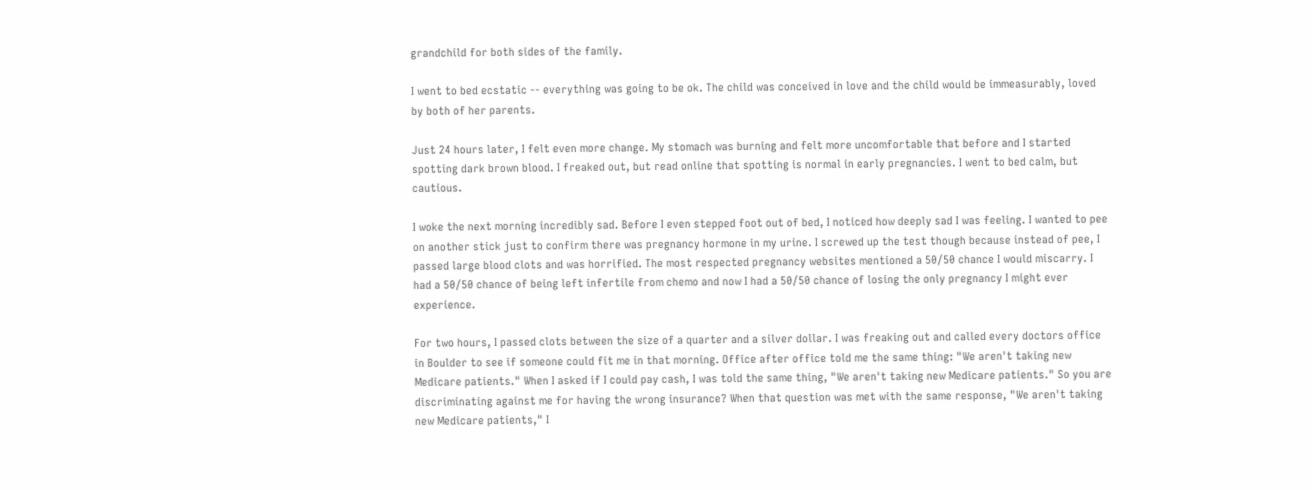grandchild for both sides of the family.

I went to bed ecstatic -- everything was going to be ok. The child was conceived in love and the child would be immeasurably, loved by both of her parents.

Just 24 hours later, I felt even more change. My stomach was burning and felt more uncomfortable that before and I started spotting dark brown blood. I freaked out, but read online that spotting is normal in early pregnancies. I went to bed calm, but cautious.

I woke the next morning incredibly sad. Before I even stepped foot out of bed, I noticed how deeply sad I was feeling. I wanted to pee on another stick just to confirm there was pregnancy hormone in my urine. I screwed up the test though because instead of pee, I passed large blood clots and was horrified. The most respected pregnancy websites mentioned a 50/50 chance I would miscarry. I had a 50/50 chance of being left infertile from chemo and now I had a 50/50 chance of losing the only pregnancy I might ever experience.

For two hours, I passed clots between the size of a quarter and a silver dollar. I was freaking out and called every doctors office in Boulder to see if someone could fit me in that morning. Office after office told me the same thing: "We aren't taking new Medicare patients." When I asked if I could pay cash, I was told the same thing, "We aren't taking new Medicare patients." So you are discriminating against me for having the wrong insurance? When that question was met with the same response, "We aren't taking new Medicare patients," I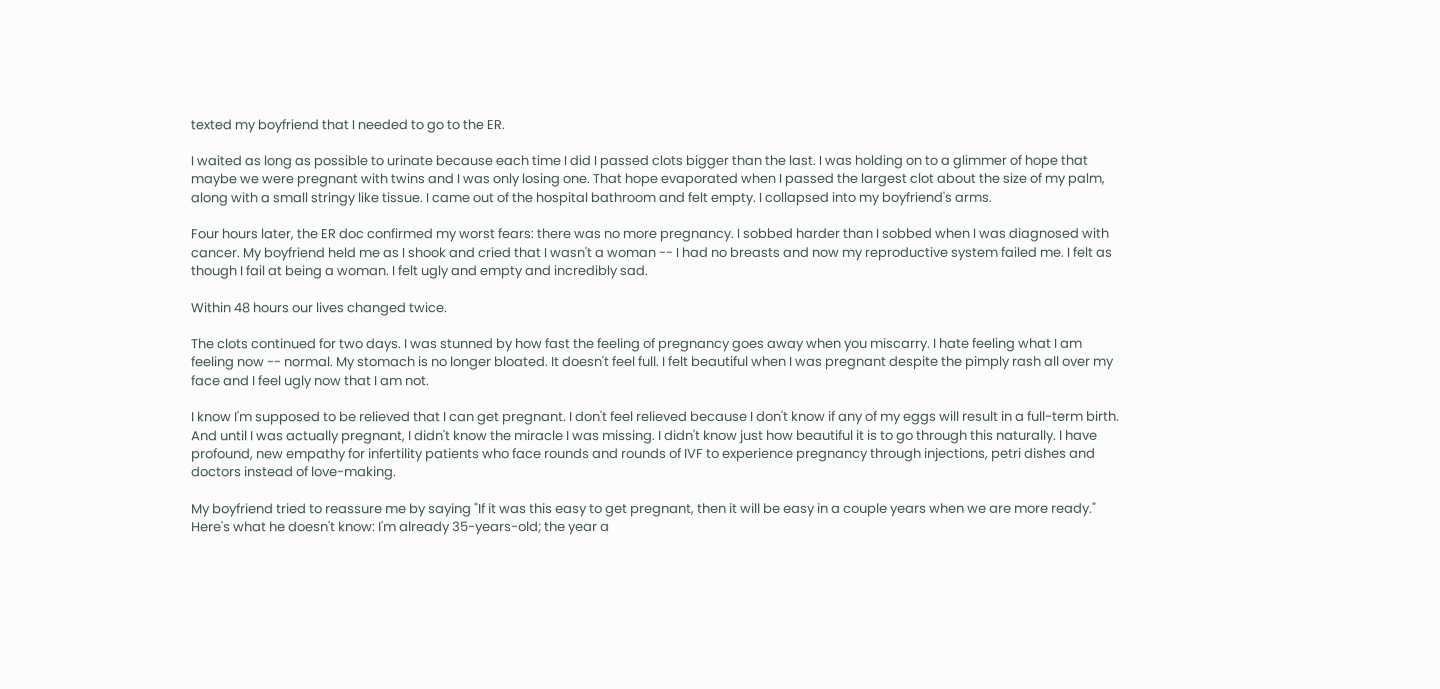texted my boyfriend that I needed to go to the ER.

I waited as long as possible to urinate because each time I did I passed clots bigger than the last. I was holding on to a glimmer of hope that maybe we were pregnant with twins and I was only losing one. That hope evaporated when I passed the largest clot about the size of my palm, along with a small stringy like tissue. I came out of the hospital bathroom and felt empty. I collapsed into my boyfriend's arms.

Four hours later, the ER doc confirmed my worst fears: there was no more pregnancy. I sobbed harder than I sobbed when I was diagnosed with cancer. My boyfriend held me as I shook and cried that I wasn't a woman -- I had no breasts and now my reproductive system failed me. I felt as though I fail at being a woman. I felt ugly and empty and incredibly sad.

Within 48 hours our lives changed twice.

The clots continued for two days. I was stunned by how fast the feeling of pregnancy goes away when you miscarry. I hate feeling what I am feeling now -- normal. My stomach is no longer bloated. It doesn't feel full. I felt beautiful when I was pregnant despite the pimply rash all over my face and I feel ugly now that I am not.

I know I'm supposed to be relieved that I can get pregnant. I don't feel relieved because I don't know if any of my eggs will result in a full-term birth. And until I was actually pregnant, I didn't know the miracle I was missing. I didn't know just how beautiful it is to go through this naturally. I have profound, new empathy for infertility patients who face rounds and rounds of IVF to experience pregnancy through injections, petri dishes and doctors instead of love-making.

My boyfriend tried to reassure me by saying "If it was this easy to get pregnant, then it will be easy in a couple years when we are more ready." Here's what he doesn't know: I'm already 35-years-old; the year a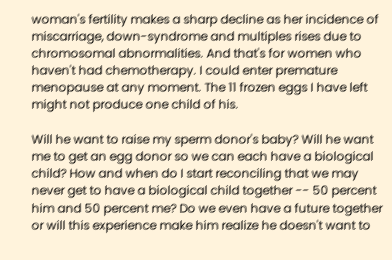woman's fertility makes a sharp decline as her incidence of miscarriage, down-syndrome and multiples rises due to chromosomal abnormalities. And that's for women who haven't had chemotherapy. I could enter premature menopause at any moment. The 11 frozen eggs I have left might not produce one child of his.

Will he want to raise my sperm donor's baby? Will he want me to get an egg donor so we can each have a biological child? How and when do I start reconciling that we may never get to have a biological child together -- 50 percent him and 50 percent me? Do we even have a future together or will this experience make him realize he doesn't want to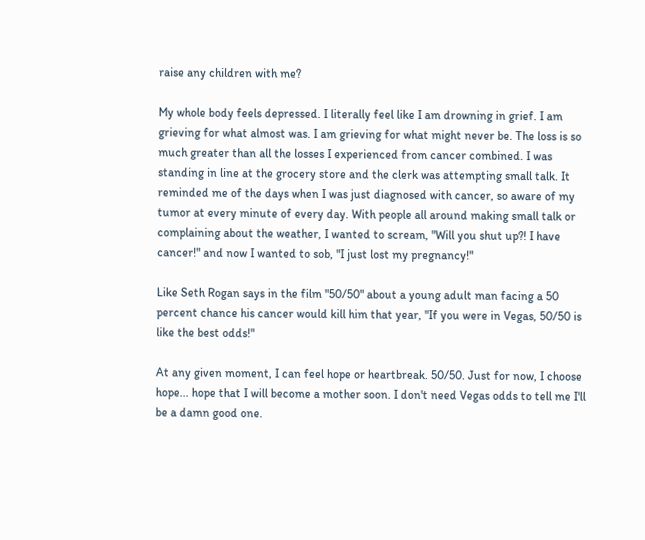raise any children with me?

My whole body feels depressed. I literally feel like I am drowning in grief. I am grieving for what almost was. I am grieving for what might never be. The loss is so much greater than all the losses I experienced from cancer combined. I was standing in line at the grocery store and the clerk was attempting small talk. It reminded me of the days when I was just diagnosed with cancer, so aware of my tumor at every minute of every day. With people all around making small talk or complaining about the weather, I wanted to scream, "Will you shut up?! I have cancer!" and now I wanted to sob, "I just lost my pregnancy!"

Like Seth Rogan says in the film "50/50" about a young adult man facing a 50 percent chance his cancer would kill him that year, "If you were in Vegas, 50/50 is like the best odds!"

At any given moment, I can feel hope or heartbreak. 50/50. Just for now, I choose hope... hope that I will become a mother soon. I don't need Vegas odds to tell me I'll be a damn good one.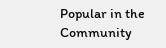Popular in the Community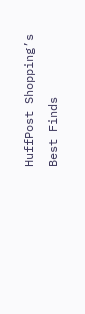HuffPost Shopping’s Best Finds